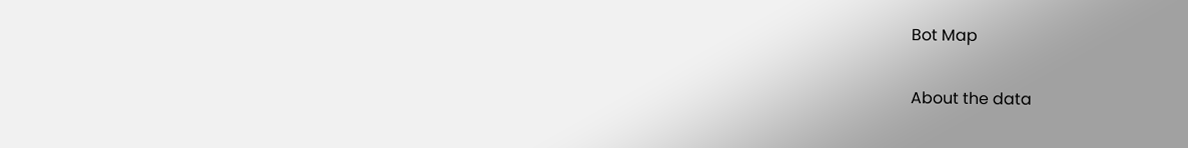Bot Map

About the data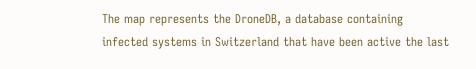The map represents the DroneDB, a database containing infected systems in Switzerland that have been active the last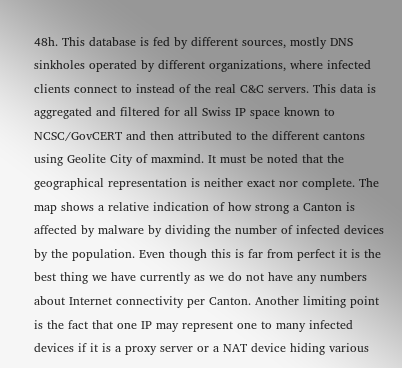48h. This database is fed by different sources, mostly DNS sinkholes operated by different organizations, where infected clients connect to instead of the real C&C servers. This data is aggregated and filtered for all Swiss IP space known to NCSC/GovCERT and then attributed to the different cantons using Geolite City of maxmind. It must be noted that the geographical representation is neither exact nor complete. The map shows a relative indication of how strong a Canton is affected by malware by dividing the number of infected devices by the population. Even though this is far from perfect it is the best thing we have currently as we do not have any numbers about Internet connectivity per Canton. Another limiting point is the fact that one IP may represent one to many infected devices if it is a proxy server or a NAT device hiding various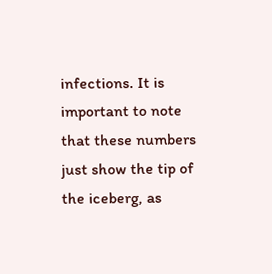infections. It is important to note that these numbers just show the tip of the iceberg, as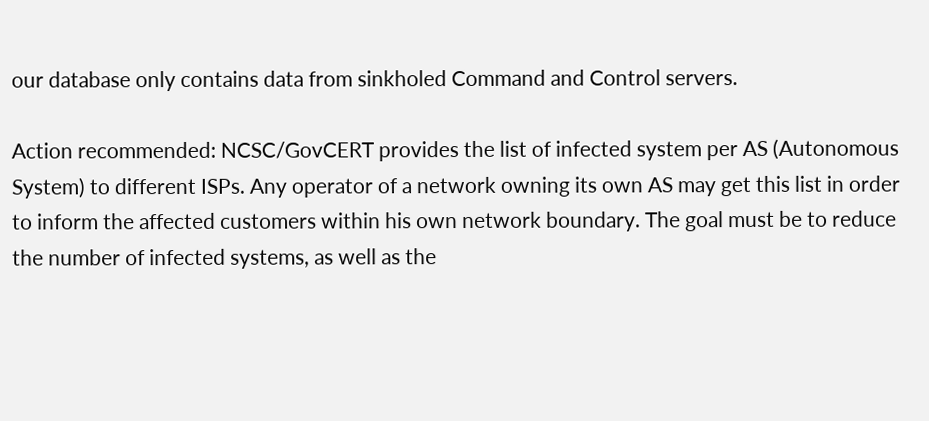our database only contains data from sinkholed Command and Control servers.

Action recommended: NCSC/GovCERT provides the list of infected system per AS (Autonomous System) to different ISPs. Any operator of a network owning its own AS may get this list in order to inform the affected customers within his own network boundary. The goal must be to reduce the number of infected systems, as well as the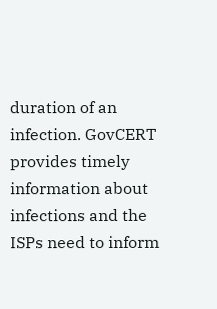duration of an infection. GovCERT provides timely information about infections and the ISPs need to inform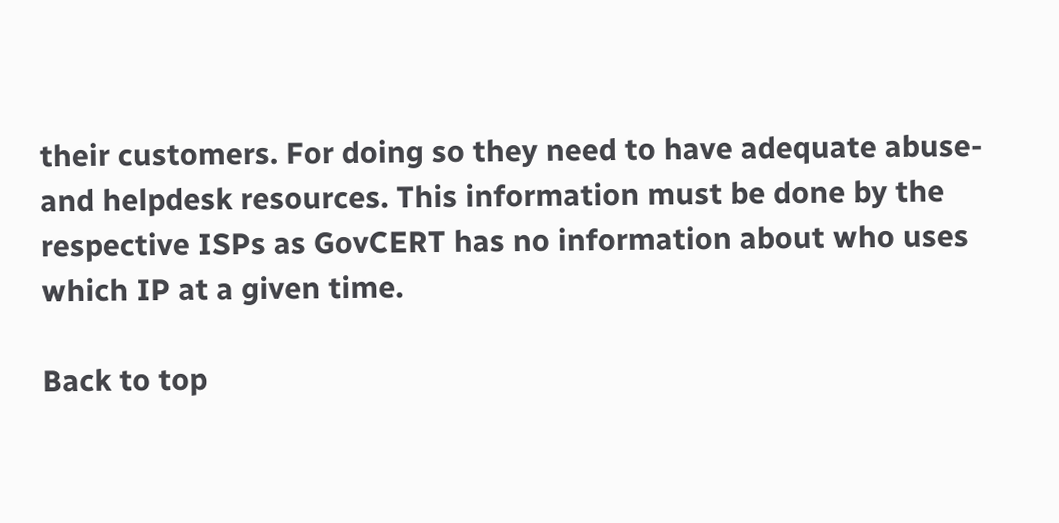their customers. For doing so they need to have adequate abuse- and helpdesk resources. This information must be done by the respective ISPs as GovCERT has no information about who uses which IP at a given time.

Back to top